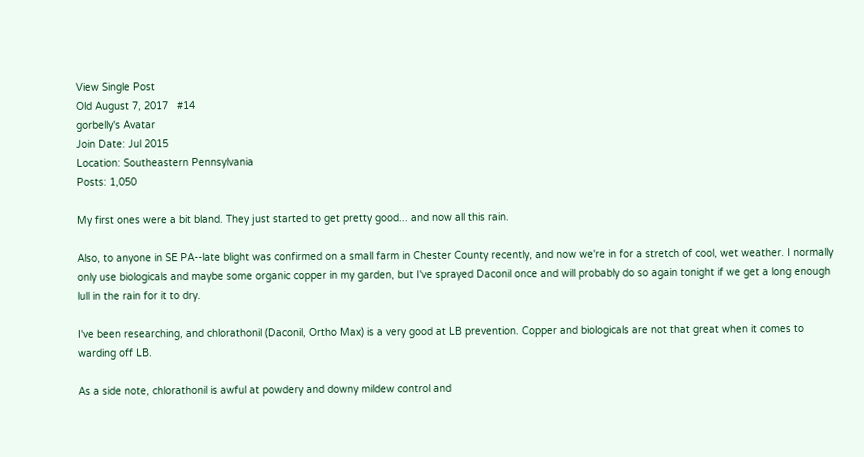View Single Post
Old August 7, 2017   #14
gorbelly's Avatar
Join Date: Jul 2015
Location: Southeastern Pennsylvania
Posts: 1,050

My first ones were a bit bland. They just started to get pretty good... and now all this rain.

Also, to anyone in SE PA--late blight was confirmed on a small farm in Chester County recently, and now we're in for a stretch of cool, wet weather. I normally only use biologicals and maybe some organic copper in my garden, but I've sprayed Daconil once and will probably do so again tonight if we get a long enough lull in the rain for it to dry.

I've been researching, and chlorathonil (Daconil, Ortho Max) is a very good at LB prevention. Copper and biologicals are not that great when it comes to warding off LB.

As a side note, chlorathonil is awful at powdery and downy mildew control and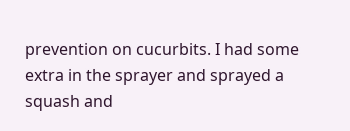prevention on cucurbits. I had some extra in the sprayer and sprayed a squash and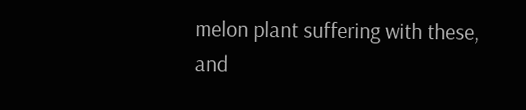melon plant suffering with these, and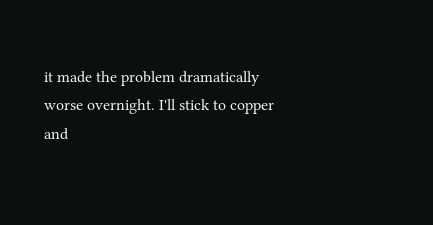it made the problem dramatically worse overnight. I'll stick to copper and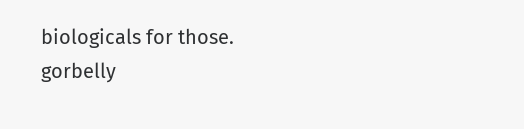biologicals for those.
gorbelly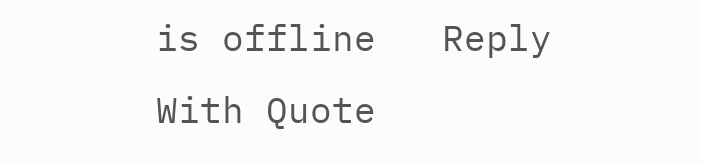is offline   Reply With Quote